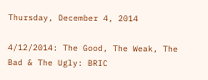Thursday, December 4, 2014

4/12/2014: The Good, The Weak, The Bad & The Ugly: BRIC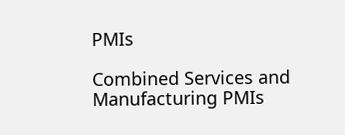PMIs

Combined Services and Manufacturing PMIs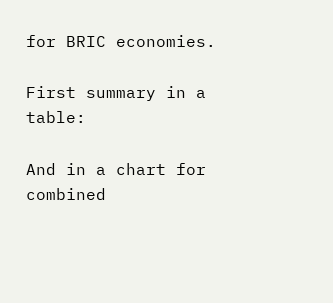for BRIC economies.

First summary in a table:

And in a chart for combined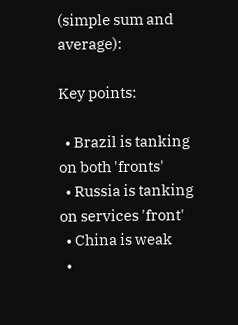(simple sum and average):

Key points:

  • Brazil is tanking on both 'fronts'
  • Russia is tanking on services 'front'
  • China is weak
  •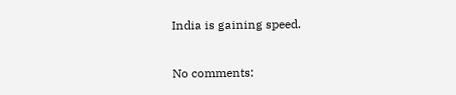India is gaining speed.

No comments: